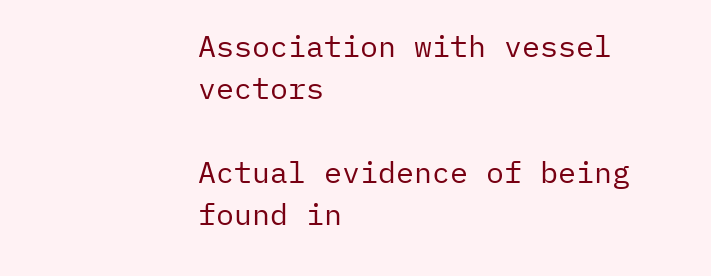Association with vessel vectors

Actual evidence of being found in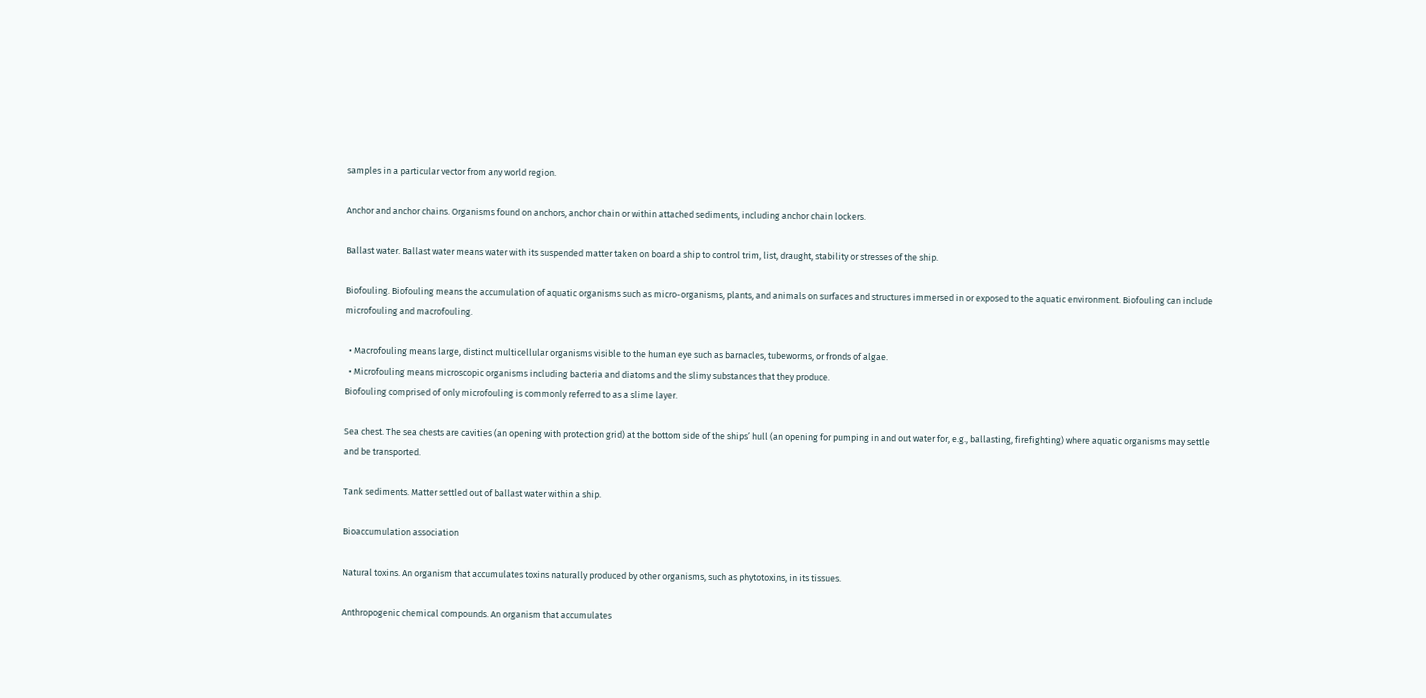samples in a particular vector from any world region.

Anchor and anchor chains. Organisms found on anchors, anchor chain or within attached sediments, including anchor chain lockers.

Ballast water. Ballast water means water with its suspended matter taken on board a ship to control trim, list, draught, stability or stresses of the ship.

Biofouling. Biofouling means the accumulation of aquatic organisms such as micro-organisms, plants, and animals on surfaces and structures immersed in or exposed to the aquatic environment. Biofouling can include microfouling and macrofouling.

  • Macrofouling means large, distinct multicellular organisms visible to the human eye such as barnacles, tubeworms, or fronds of algae.
  • Microfouling means microscopic organisms including bacteria and diatoms and the slimy substances that they produce.
Biofouling comprised of only microfouling is commonly referred to as a slime layer.

Sea chest. The sea chests are cavities (an opening with protection grid) at the bottom side of the ships’ hull (an opening for pumping in and out water for, e.g., ballasting, firefighting) where aquatic organisms may settle and be transported.

Tank sediments. Matter settled out of ballast water within a ship.

Bioaccumulation association

Natural toxins. An organism that accumulates toxins naturally produced by other organisms, such as phytotoxins, in its tissues.

Anthropogenic chemical compounds. An organism that accumulates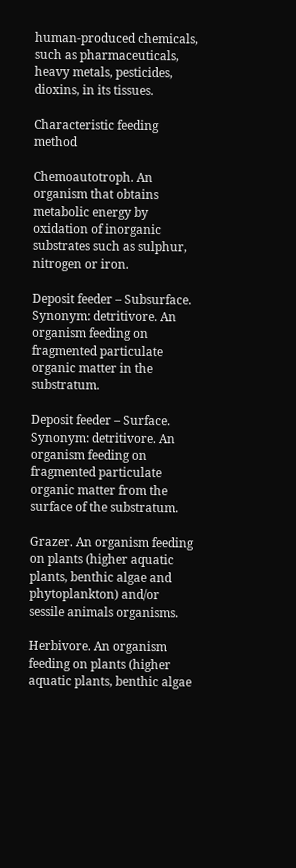human-produced chemicals, such as pharmaceuticals, heavy metals, pesticides, dioxins, in its tissues.

Characteristic feeding method

Chemoautotroph. An organism that obtains metabolic energy by oxidation of inorganic substrates such as sulphur, nitrogen or iron.

Deposit feeder – Subsurface. Synonym: detritivore. An organism feeding on fragmented particulate organic matter in the substratum.

Deposit feeder – Surface. Synonym: detritivore. An organism feeding on fragmented particulate organic matter from the surface of the substratum.

Grazer. An organism feeding on plants (higher aquatic plants, benthic algae and phytoplankton) and/or sessile animals organisms.

Herbivore. An organism feeding on plants (higher aquatic plants, benthic algae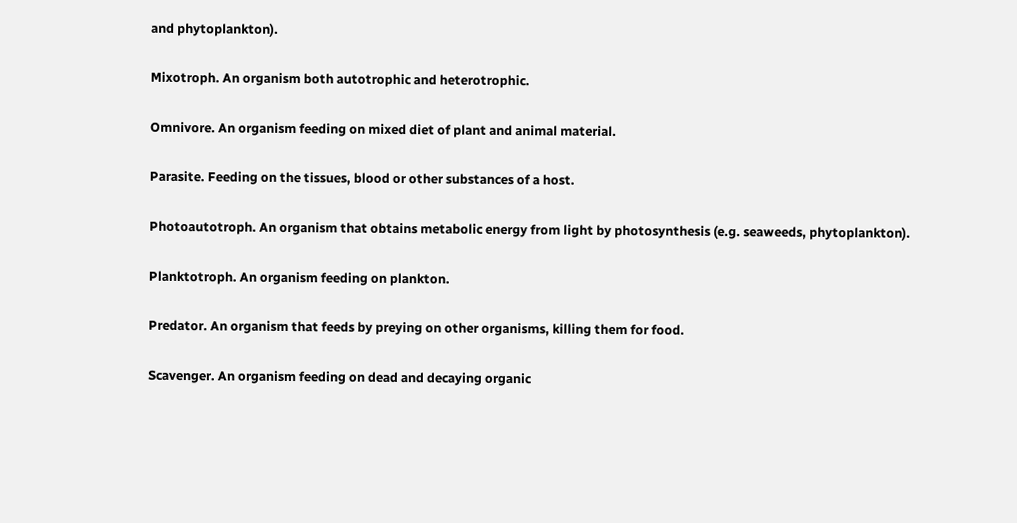and phytoplankton).

Mixotroph. An organism both autotrophic and heterotrophic.

Omnivore. An organism feeding on mixed diet of plant and animal material.

Parasite. Feeding on the tissues, blood or other substances of a host.

Photoautotroph. An organism that obtains metabolic energy from light by photosynthesis (e.g. seaweeds, phytoplankton).

Planktotroph. An organism feeding on plankton.

Predator. An organism that feeds by preying on other organisms, killing them for food.

Scavenger. An organism feeding on dead and decaying organic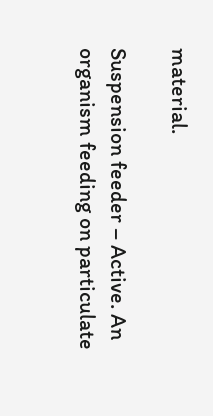material.

Suspension feeder – Active. An organism feeding on particulate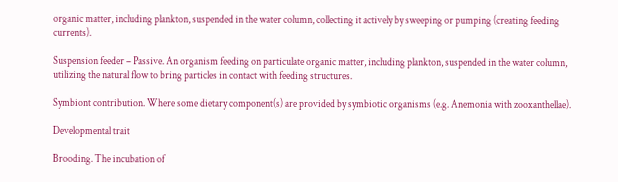organic matter, including plankton, suspended in the water column, collecting it actively by sweeping or pumping (creating feeding currents).

Suspension feeder – Passive. An organism feeding on particulate organic matter, including plankton, suspended in the water column, utilizing the natural flow to bring particles in contact with feeding structures.

Symbiont contribution. Where some dietary component(s) are provided by symbiotic organisms (e.g. Anemonia with zooxanthellae).

Developmental trait

Brooding. The incubation of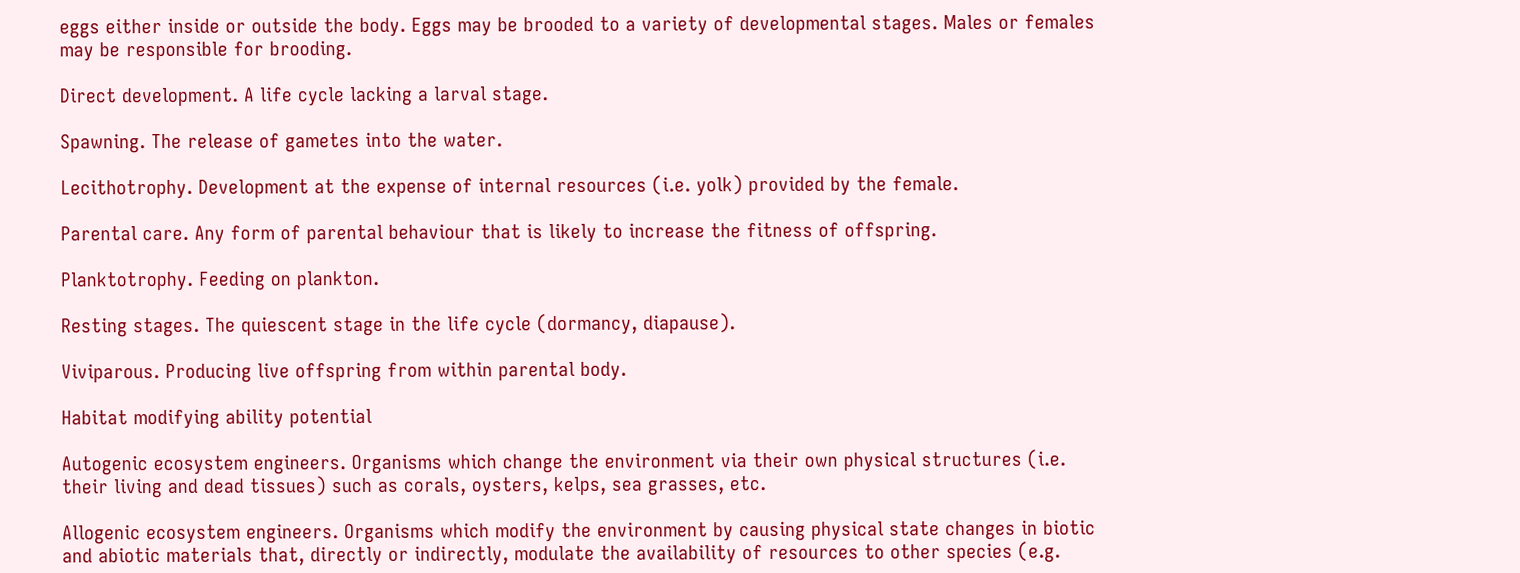eggs either inside or outside the body. Eggs may be brooded to a variety of developmental stages. Males or females may be responsible for brooding.

Direct development. A life cycle lacking a larval stage.

Spawning. The release of gametes into the water.

Lecithotrophy. Development at the expense of internal resources (i.e. yolk) provided by the female.

Parental care. Any form of parental behaviour that is likely to increase the fitness of offspring.

Planktotrophy. Feeding on plankton.

Resting stages. The quiescent stage in the life cycle (dormancy, diapause).

Viviparous. Producing live offspring from within parental body.

Habitat modifying ability potential

Autogenic ecosystem engineers. Organisms which change the environment via their own physical structures (i.e. their living and dead tissues) such as corals, oysters, kelps, sea grasses, etc.

Allogenic ecosystem engineers. Organisms which modify the environment by causing physical state changes in biotic and abiotic materials that, directly or indirectly, modulate the availability of resources to other species (e.g.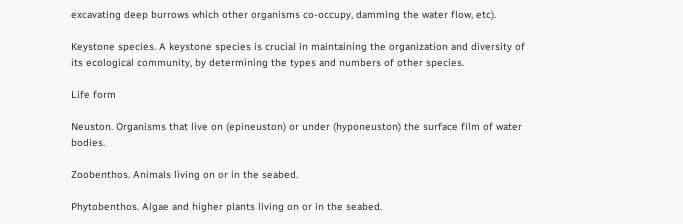excavating deep burrows which other organisms co-occupy, damming the water flow, etc).

Keystone species. A keystone species is crucial in maintaining the organization and diversity of its ecological community, by determining the types and numbers of other species.

Life form

Neuston. Organisms that live on (epineuston) or under (hyponeuston) the surface film of water bodies.

Zoobenthos. Animals living on or in the seabed.

Phytobenthos. Algae and higher plants living on or in the seabed.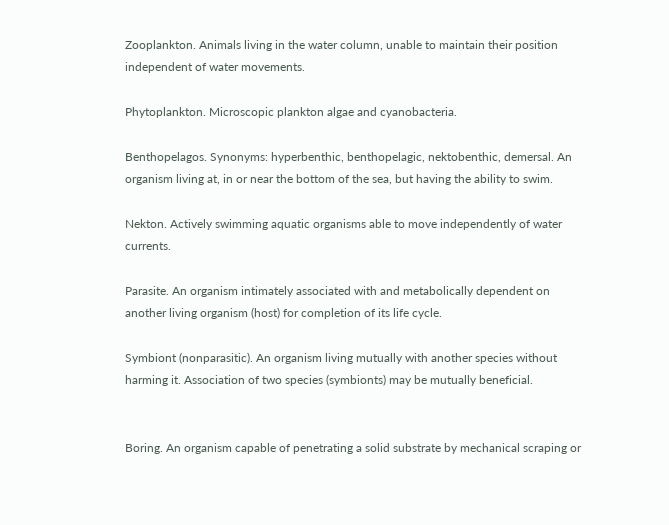Zooplankton. Animals living in the water column, unable to maintain their position independent of water movements.

Phytoplankton. Microscopic plankton algae and cyanobacteria.

Benthopelagos. Synonyms: hyperbenthic, benthopelagic, nektobenthic, demersal. An organism living at, in or near the bottom of the sea, but having the ability to swim.

Nekton. Actively swimming aquatic organisms able to move independently of water currents.

Parasite. An organism intimately associated with and metabolically dependent on another living organism (host) for completion of its life cycle.

Symbiont (nonparasitic). An organism living mutually with another species without harming it. Association of two species (symbionts) may be mutually beneficial.


Boring. An organism capable of penetrating a solid substrate by mechanical scraping or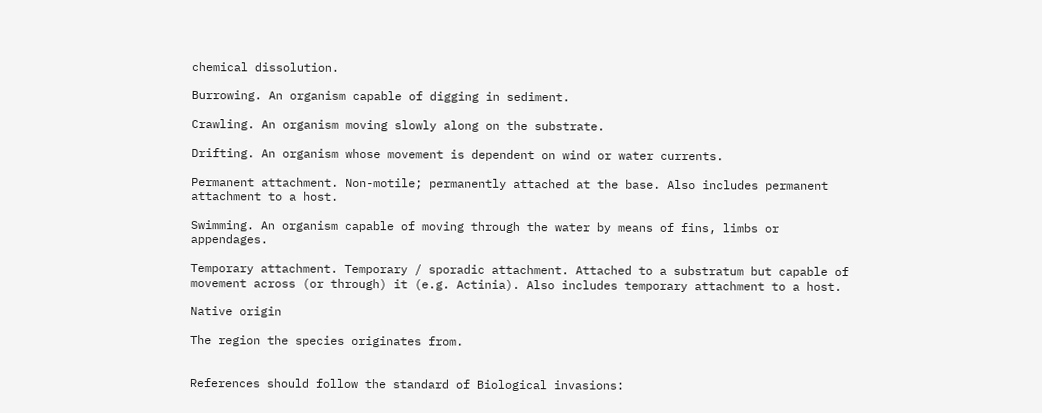chemical dissolution.

Burrowing. An organism capable of digging in sediment.

Crawling. An organism moving slowly along on the substrate.

Drifting. An organism whose movement is dependent on wind or water currents.

Permanent attachment. Non-motile; permanently attached at the base. Also includes permanent attachment to a host.

Swimming. An organism capable of moving through the water by means of fins, limbs or appendages.

Temporary attachment. Temporary / sporadic attachment. Attached to a substratum but capable of movement across (or through) it (e.g. Actinia). Also includes temporary attachment to a host.

Native origin

The region the species originates from.


References should follow the standard of Biological invasions: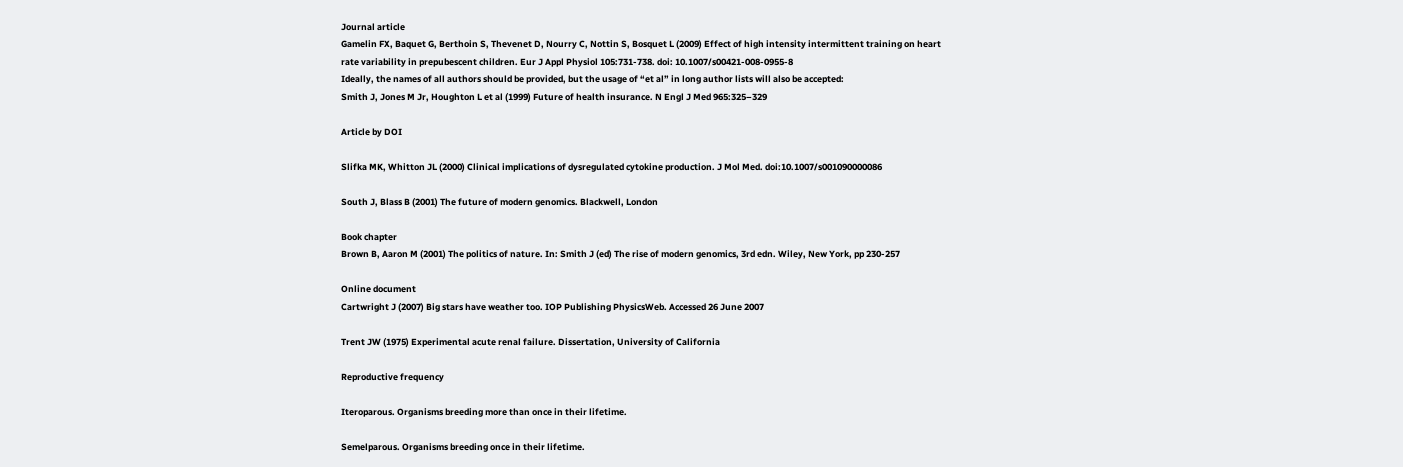Journal article
Gamelin FX, Baquet G, Berthoin S, Thevenet D, Nourry C, Nottin S, Bosquet L (2009) Effect of high intensity intermittent training on heart rate variability in prepubescent children. Eur J Appl Physiol 105:731-738. doi: 10.1007/s00421-008-0955-8
Ideally, the names of all authors should be provided, but the usage of “et al” in long author lists will also be accepted:
Smith J, Jones M Jr, Houghton L et al (1999) Future of health insurance. N Engl J Med 965:325–329

Article by DOI

Slifka MK, Whitton JL (2000) Clinical implications of dysregulated cytokine production. J Mol Med. doi:10.1007/s001090000086

South J, Blass B (2001) The future of modern genomics. Blackwell, London

Book chapter
Brown B, Aaron M (2001) The politics of nature. In: Smith J (ed) The rise of modern genomics, 3rd edn. Wiley, New York, pp 230-257

Online document
Cartwright J (2007) Big stars have weather too. IOP Publishing PhysicsWeb. Accessed 26 June 2007

Trent JW (1975) Experimental acute renal failure. Dissertation, University of California

Reproductive frequency

Iteroparous. Organisms breeding more than once in their lifetime.

Semelparous. Organisms breeding once in their lifetime.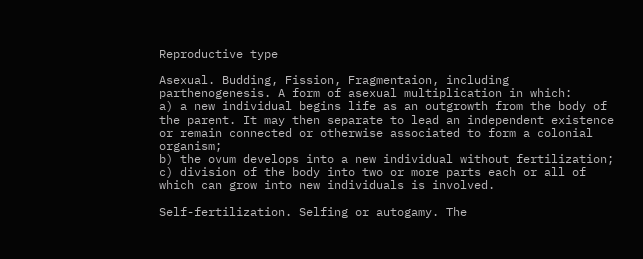Reproductive type

Asexual. Budding, Fission, Fragmentaion, including parthenogenesis. A form of asexual multiplication in which:
a) a new individual begins life as an outgrowth from the body of the parent. It may then separate to lead an independent existence or remain connected or otherwise associated to form a colonial organism;
b) the ovum develops into a new individual without fertilization;
c) division of the body into two or more parts each or all of which can grow into new individuals is involved.

Self-fertilization. Selfing or autogamy. The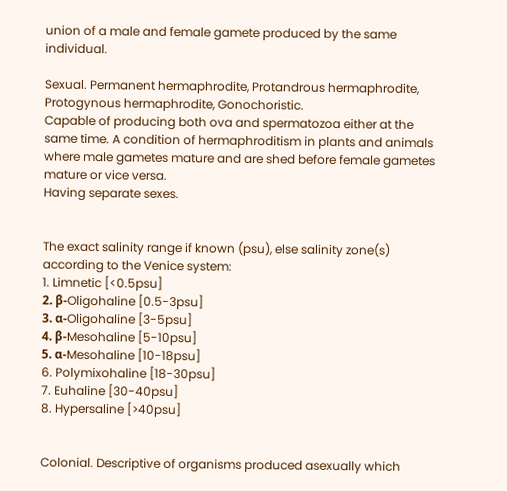union of a male and female gamete produced by the same individual.

Sexual. Permanent hermaphrodite, Protandrous hermaphrodite, Protogynous hermaphrodite, Gonochoristic.
Capable of producing both ova and spermatozoa either at the same time. A condition of hermaphroditism in plants and animals where male gametes mature and are shed before female gametes mature or vice versa.
Having separate sexes.


The exact salinity range if known (psu), else salinity zone(s) according to the Venice system:
1. Limnetic [<0.5psu]
2. β-Oligohaline [0.5-3psu]
3. α-Oligohaline [3-5psu]
4. β-Mesohaline [5-10psu]
5. α-Mesohaline [10-18psu]
6. Polymixohaline [18-30psu]
7. Euhaline [30-40psu]
8. Hypersaline [>40psu]


Colonial. Descriptive of organisms produced asexually which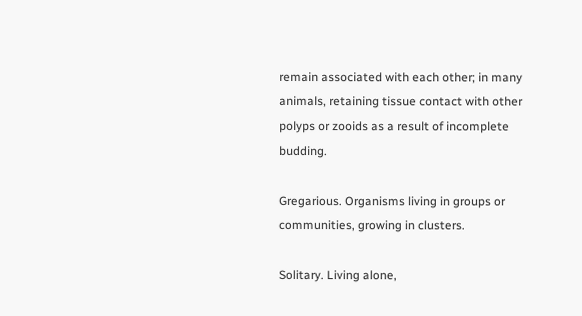remain associated with each other; in many animals, retaining tissue contact with other polyps or zooids as a result of incomplete budding.

Gregarious. Organisms living in groups or communities, growing in clusters.

Solitary. Living alone,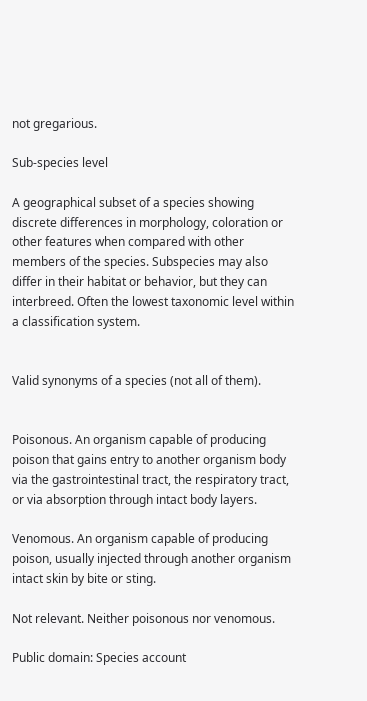not gregarious.

Sub-species level

A geographical subset of a species showing discrete differences in morphology, coloration or other features when compared with other members of the species. Subspecies may also differ in their habitat or behavior, but they can interbreed. Often the lowest taxonomic level within a classification system.


Valid synonyms of a species (not all of them).


Poisonous. An organism capable of producing poison that gains entry to another organism body via the gastrointestinal tract, the respiratory tract, or via absorption through intact body layers.

Venomous. An organism capable of producing poison, usually injected through another organism intact skin by bite or sting.

Not relevant. Neither poisonous nor venomous.

Public domain: Species account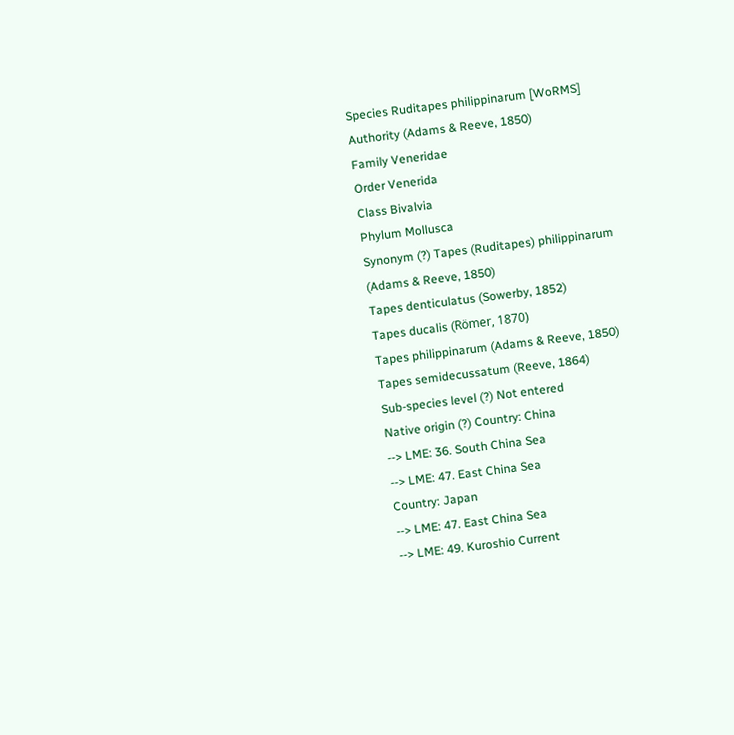Species Ruditapes philippinarum [WoRMS]
Authority (Adams & Reeve, 1850)
Family Veneridae
Order Venerida
Class Bivalvia
Phylum Mollusca
Synonym (?) Tapes (Ruditapes) philippinarum (Adams & Reeve, 1850)
Tapes denticulatus (Sowerby, 1852)
Tapes ducalis (Römer, 1870)
Tapes philippinarum (Adams & Reeve, 1850)
Tapes semidecussatum (Reeve, 1864)
Sub-species level (?) Not entered
Native origin (?) Country: China
--> LME: 36. South China Sea
--> LME: 47. East China Sea
Country: Japan
--> LME: 47. East China Sea
--> LME: 49. Kuroshio Current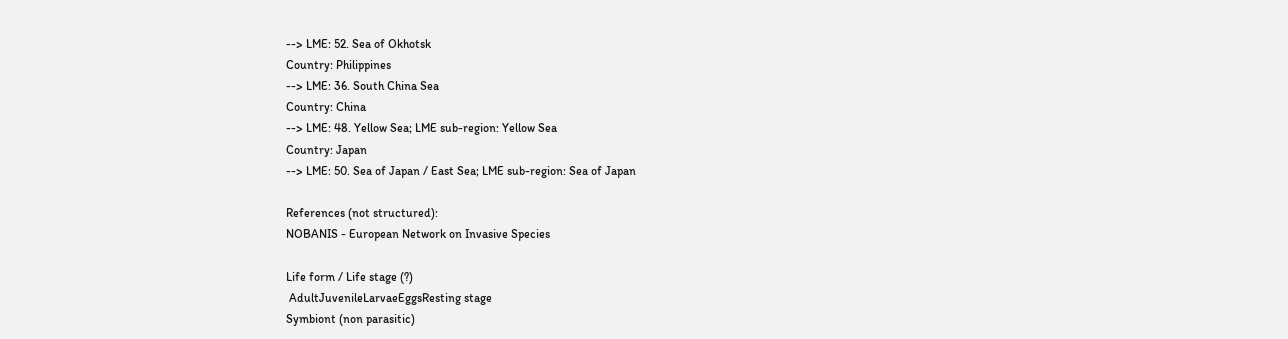--> LME: 52. Sea of Okhotsk
Country: Philippines
--> LME: 36. South China Sea
Country: China
--> LME: 48. Yellow Sea; LME sub-region: Yellow Sea
Country: Japan
--> LME: 50. Sea of Japan / East Sea; LME sub-region: Sea of Japan

References (not structured):
NOBANIS - European Network on Invasive Species

Life form / Life stage (?)
 AdultJuvenileLarvaeEggsResting stage
Symbiont (non parasitic)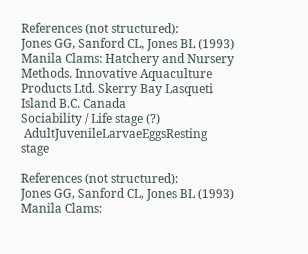References (not structured):
Jones GG, Sanford CL, Jones BL (1993) Manila Clams: Hatchery and Nursery Methods. Innovative Aquaculture Products Ltd. Skerry Bay Lasqueti Island B.C. Canada
Sociability / Life stage (?)
 AdultJuvenileLarvaeEggsResting stage

References (not structured):
Jones GG, Sanford CL, Jones BL (1993) Manila Clams: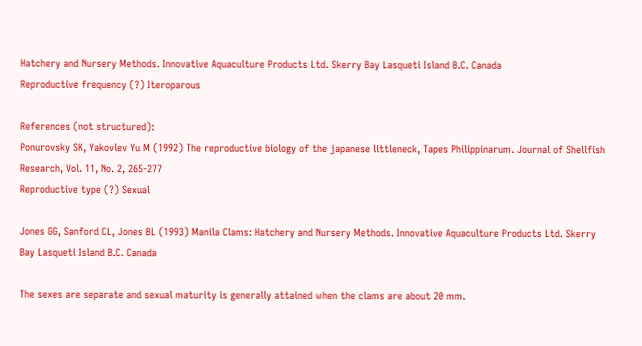Hatchery and Nursery Methods. Innovative Aquaculture Products Ltd. Skerry Bay Lasqueti Island B.C. Canada
Reproductive frequency (?) Iteroparous

References (not structured):
Ponurovsky SK, Yakovlev Yu M (1992) The reproductive biology of the japanese littleneck, Tapes Philippinarum. Journal of Shellfish Research, Vol. 11, No. 2, 265-277
Reproductive type (?) Sexual

Jones GG, Sanford CL, Jones BL (1993) Manila Clams: Hatchery and Nursery Methods. Innovative Aquaculture Products Ltd. Skerry Bay Lasqueti Island B.C. Canada

The sexes are separate and sexual maturity is generally attained when the clams are about 20 mm.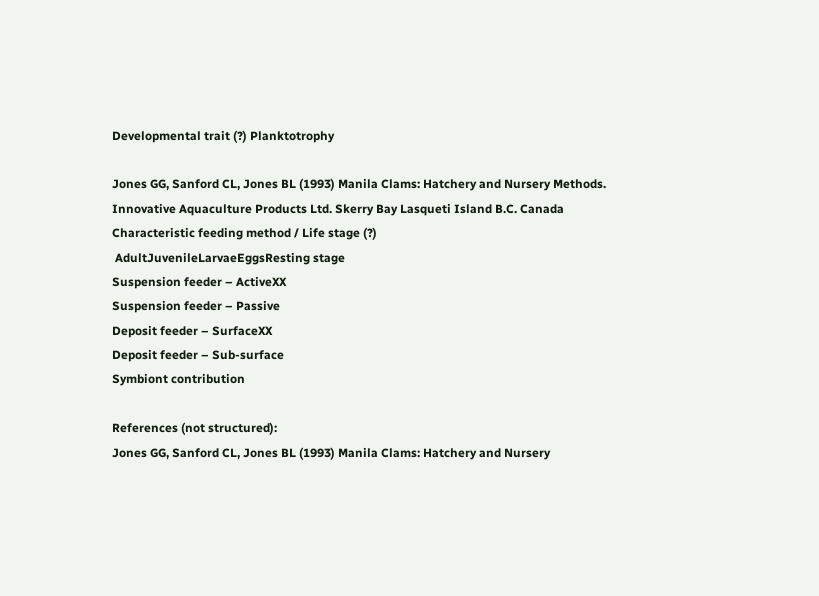Developmental trait (?) Planktotrophy

Jones GG, Sanford CL, Jones BL (1993) Manila Clams: Hatchery and Nursery Methods. Innovative Aquaculture Products Ltd. Skerry Bay Lasqueti Island B.C. Canada
Characteristic feeding method / Life stage (?)
 AdultJuvenileLarvaeEggsResting stage
Suspension feeder – ActiveXX
Suspension feeder – Passive
Deposit feeder – SurfaceXX
Deposit feeder – Sub-surface
Symbiont contribution

References (not structured):
Jones GG, Sanford CL, Jones BL (1993) Manila Clams: Hatchery and Nursery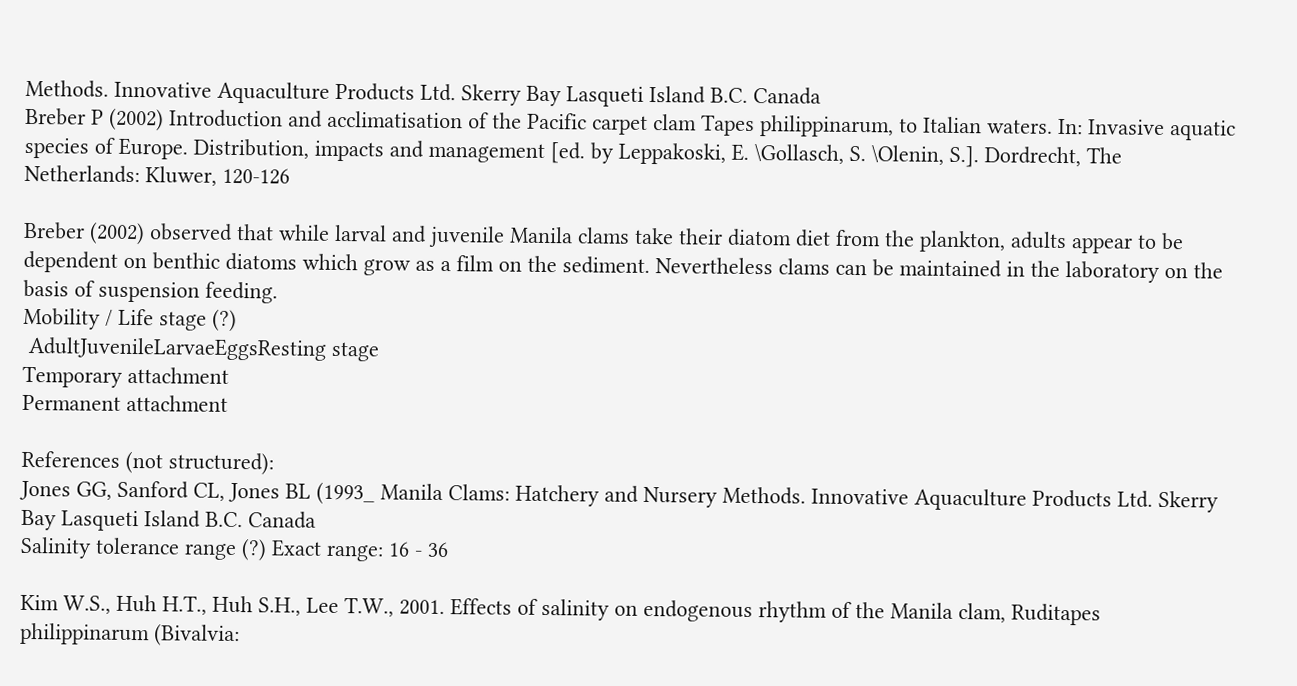Methods. Innovative Aquaculture Products Ltd. Skerry Bay Lasqueti Island B.C. Canada
Breber P (2002) Introduction and acclimatisation of the Pacific carpet clam Tapes philippinarum, to Italian waters. In: Invasive aquatic species of Europe. Distribution, impacts and management [ed. by Leppakoski, E. \Gollasch, S. \Olenin, S.]. Dordrecht, The Netherlands: Kluwer, 120-126

Breber (2002) observed that while larval and juvenile Manila clams take their diatom diet from the plankton, adults appear to be dependent on benthic diatoms which grow as a film on the sediment. Nevertheless clams can be maintained in the laboratory on the basis of suspension feeding.
Mobility / Life stage (?)
 AdultJuvenileLarvaeEggsResting stage
Temporary attachment
Permanent attachment

References (not structured):
Jones GG, Sanford CL, Jones BL (1993_ Manila Clams: Hatchery and Nursery Methods. Innovative Aquaculture Products Ltd. Skerry Bay Lasqueti Island B.C. Canada
Salinity tolerance range (?) Exact range: 16 - 36

Kim W.S., Huh H.T., Huh S.H., Lee T.W., 2001. Effects of salinity on endogenous rhythm of the Manila clam, Ruditapes philippinarum (Bivalvia: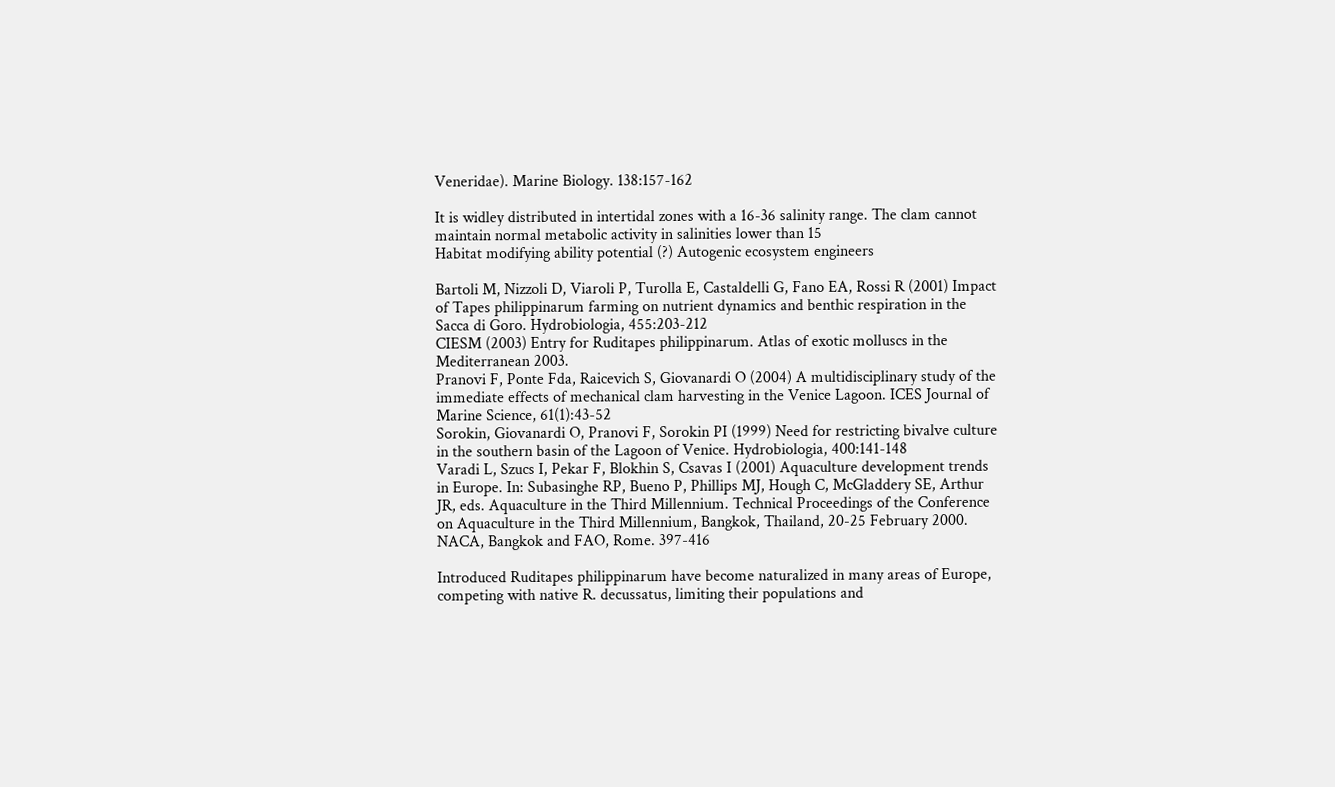Veneridae). Marine Biology. 138:157-162

It is widley distributed in intertidal zones with a 16-36 salinity range. The clam cannot maintain normal metabolic activity in salinities lower than 15
Habitat modifying ability potential (?) Autogenic ecosystem engineers

Bartoli M, Nizzoli D, Viaroli P, Turolla E, Castaldelli G, Fano EA, Rossi R (2001) Impact of Tapes philippinarum farming on nutrient dynamics and benthic respiration in the Sacca di Goro. Hydrobiologia, 455:203-212
CIESM (2003) Entry for Ruditapes philippinarum. Atlas of exotic molluscs in the Mediterranean 2003.
Pranovi F, Ponte Fda, Raicevich S, Giovanardi O (2004) A multidisciplinary study of the immediate effects of mechanical clam harvesting in the Venice Lagoon. ICES Journal of Marine Science, 61(1):43-52
Sorokin, Giovanardi O, Pranovi F, Sorokin PI (1999) Need for restricting bivalve culture in the southern basin of the Lagoon of Venice. Hydrobiologia, 400:141-148
Varadi L, Szucs I, Pekar F, Blokhin S, Csavas I (2001) Aquaculture development trends in Europe. In: Subasinghe RP, Bueno P, Phillips MJ, Hough C, McGladdery SE, Arthur JR, eds. Aquaculture in the Third Millennium. Technical Proceedings of the Conference on Aquaculture in the Third Millennium, Bangkok, Thailand, 20-25 February 2000. NACA, Bangkok and FAO, Rome. 397-416

Introduced Ruditapes philippinarum have become naturalized in many areas of Europe, competing with native R. decussatus, limiting their populations and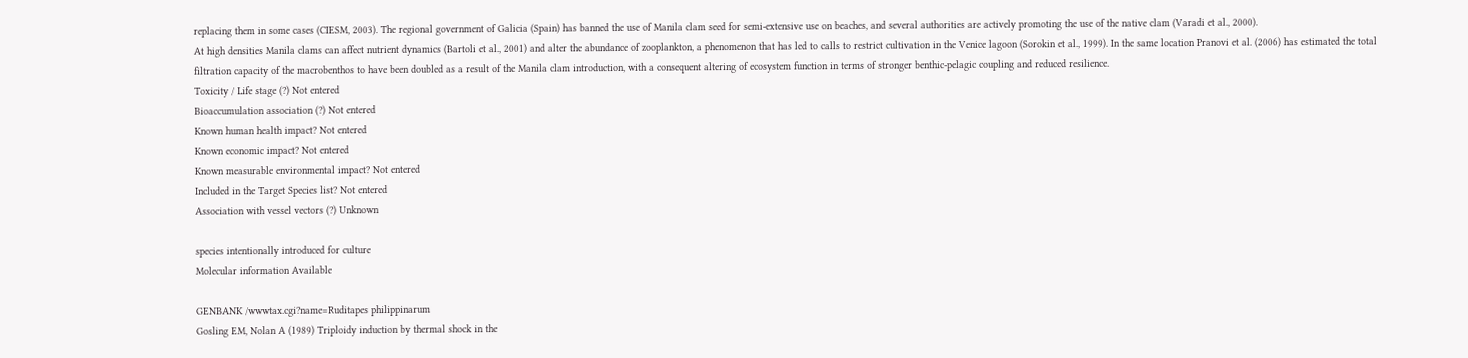replacing them in some cases (CIESM, 2003). The regional government of Galicia (Spain) has banned the use of Manila clam seed for semi-extensive use on beaches, and several authorities are actively promoting the use of the native clam (Varadi et al., 2000).
At high densities Manila clams can affect nutrient dynamics (Bartoli et al., 2001) and alter the abundance of zooplankton, a phenomenon that has led to calls to restrict cultivation in the Venice lagoon (Sorokin et al., 1999). In the same location Pranovi et al. (2006) has estimated the total filtration capacity of the macrobenthos to have been doubled as a result of the Manila clam introduction, with a consequent altering of ecosystem function in terms of stronger benthic-pelagic coupling and reduced resilience.
Toxicity / Life stage (?) Not entered
Bioaccumulation association (?) Not entered
Known human health impact? Not entered
Known economic impact? Not entered
Known measurable environmental impact? Not entered
Included in the Target Species list? Not entered
Association with vessel vectors (?) Unknown

species intentionally introduced for culture
Molecular information Available

GENBANK /wwwtax.cgi?name=Ruditapes philippinarum
Gosling EM, Nolan A (1989) Triploidy induction by thermal shock in the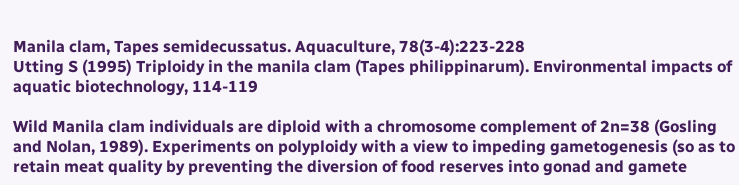Manila clam, Tapes semidecussatus. Aquaculture, 78(3-4):223-228
Utting S (1995) Triploidy in the manila clam (Tapes philippinarum). Environmental impacts of aquatic biotechnology, 114-119

Wild Manila clam individuals are diploid with a chromosome complement of 2n=38 (Gosling and Nolan, 1989). Experiments on polyploidy with a view to impeding gametogenesis (so as to retain meat quality by preventing the diversion of food reserves into gonad and gamete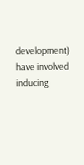development) have involved inducing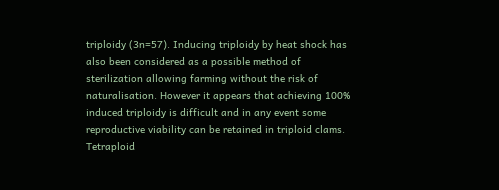triploidy (3n=57). Inducing triploidy by heat shock has also been considered as a possible method of sterilization allowing farming without the risk of naturalisation. However it appears that achieving 100% induced triploidy is difficult and in any event some reproductive viability can be retained in triploid clams. Tetraploid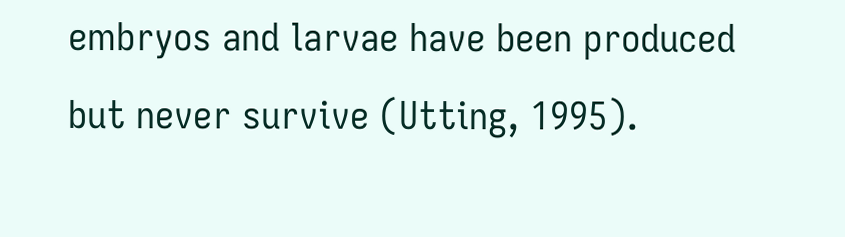embryos and larvae have been produced but never survive (Utting, 1995).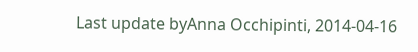Last update byAnna Occhipinti, 2014-04-16